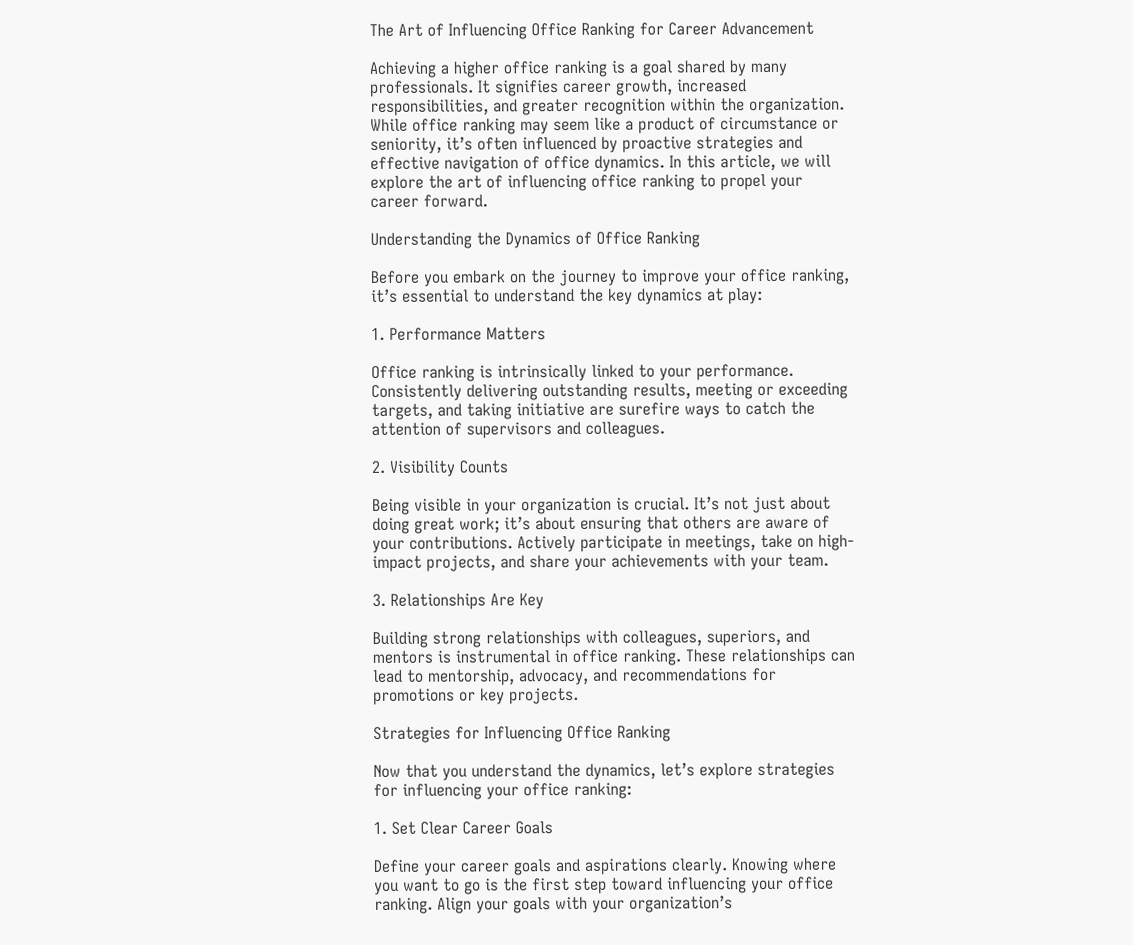The Art of Influencing Office Ranking for Career Advancement

Achieving a higher office ranking is a goal shared by many professionals. It signifies career growth, increased responsibilities, and greater recognition within the organization. While office ranking may seem like a product of circumstance or seniority, it’s often influenced by proactive strategies and effective navigation of office dynamics. In this article, we will explore the art of influencing office ranking to propel your career forward.

Understanding the Dynamics of Office Ranking

Before you embark on the journey to improve your office ranking, it’s essential to understand the key dynamics at play:

1. Performance Matters

Office ranking is intrinsically linked to your performance. Consistently delivering outstanding results, meeting or exceeding targets, and taking initiative are surefire ways to catch the attention of supervisors and colleagues.

2. Visibility Counts

Being visible in your organization is crucial. It’s not just about doing great work; it’s about ensuring that others are aware of your contributions. Actively participate in meetings, take on high-impact projects, and share your achievements with your team.

3. Relationships Are Key

Building strong relationships with colleagues, superiors, and mentors is instrumental in office ranking. These relationships can lead to mentorship, advocacy, and recommendations for promotions or key projects.

Strategies for Influencing Office Ranking

Now that you understand the dynamics, let’s explore strategies for influencing your office ranking:

1. Set Clear Career Goals

Define your career goals and aspirations clearly. Knowing where you want to go is the first step toward influencing your office ranking. Align your goals with your organization’s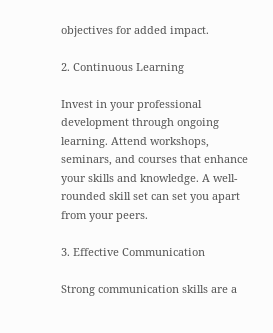objectives for added impact.

2. Continuous Learning

Invest in your professional development through ongoing learning. Attend workshops, seminars, and courses that enhance your skills and knowledge. A well-rounded skill set can set you apart from your peers.

3. Effective Communication

Strong communication skills are a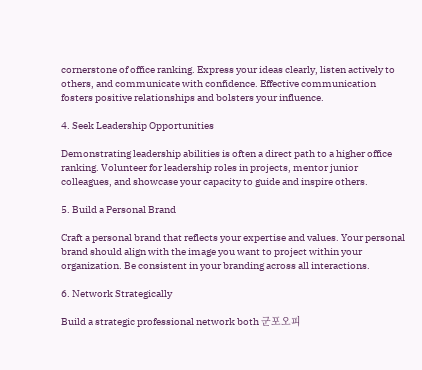cornerstone of office ranking. Express your ideas clearly, listen actively to others, and communicate with confidence. Effective communication fosters positive relationships and bolsters your influence.

4. Seek Leadership Opportunities

Demonstrating leadership abilities is often a direct path to a higher office ranking. Volunteer for leadership roles in projects, mentor junior colleagues, and showcase your capacity to guide and inspire others.

5. Build a Personal Brand

Craft a personal brand that reflects your expertise and values. Your personal brand should align with the image you want to project within your organization. Be consistent in your branding across all interactions.

6. Network Strategically

Build a strategic professional network both 군포오피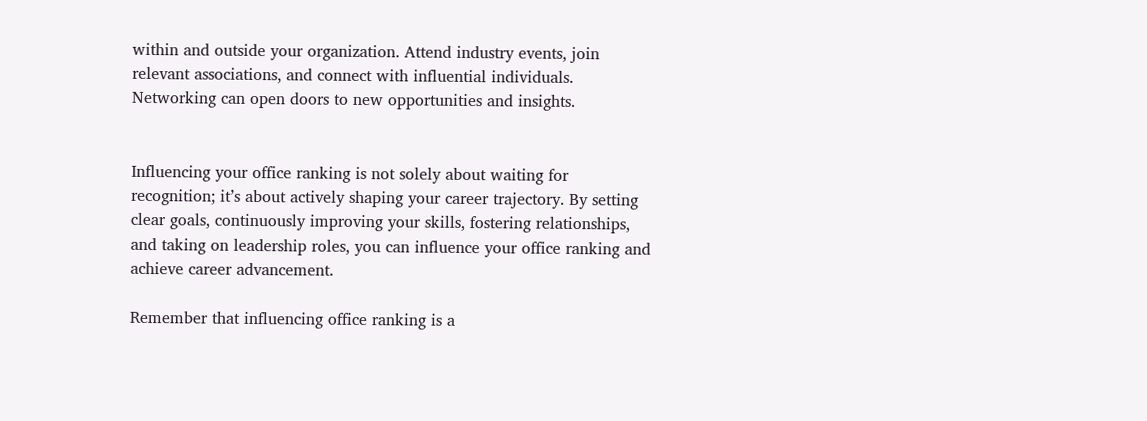within and outside your organization. Attend industry events, join relevant associations, and connect with influential individuals. Networking can open doors to new opportunities and insights.


Influencing your office ranking is not solely about waiting for recognition; it’s about actively shaping your career trajectory. By setting clear goals, continuously improving your skills, fostering relationships, and taking on leadership roles, you can influence your office ranking and achieve career advancement.

Remember that influencing office ranking is a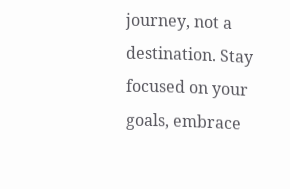journey, not a destination. Stay focused on your goals, embrace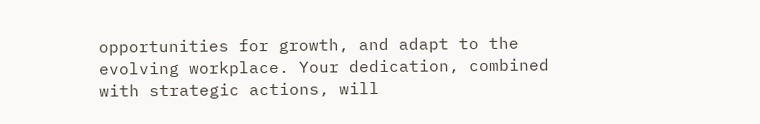opportunities for growth, and adapt to the evolving workplace. Your dedication, combined with strategic actions, will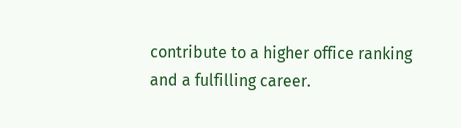contribute to a higher office ranking and a fulfilling career.